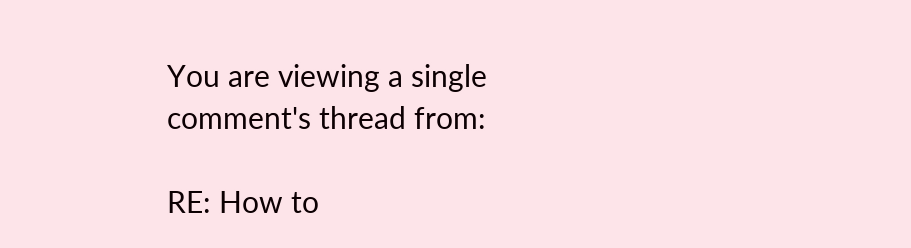You are viewing a single comment's thread from:

RE: How to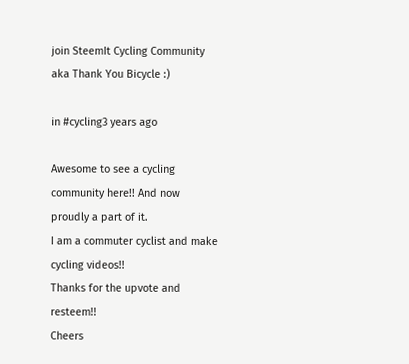join SteemIt Cycling Community aka Thank You Bicycle :)

in #cycling3 years ago

Awesome to see a cycling community here!! And now proudly a part of it.
I am a commuter cyclist and make cycling videos!!
Thanks for the upvote and resteem!!
Cheers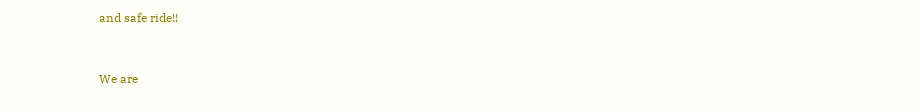and safe ride!!


We are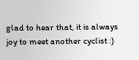glad to hear that, it is always joy to meet another cyclist :)